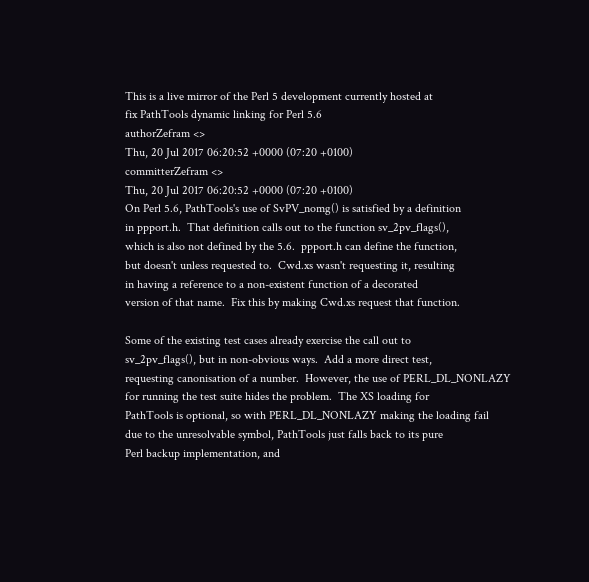This is a live mirror of the Perl 5 development currently hosted at
fix PathTools dynamic linking for Perl 5.6
authorZefram <>
Thu, 20 Jul 2017 06:20:52 +0000 (07:20 +0100)
committerZefram <>
Thu, 20 Jul 2017 06:20:52 +0000 (07:20 +0100)
On Perl 5.6, PathTools's use of SvPV_nomg() is satisfied by a definition
in ppport.h.  That definition calls out to the function sv_2pv_flags(),
which is also not defined by the 5.6.  ppport.h can define the function,
but doesn't unless requested to.  Cwd.xs wasn't requesting it, resulting
in having a reference to a non-existent function of a decorated
version of that name.  Fix this by making Cwd.xs request that function.

Some of the existing test cases already exercise the call out to
sv_2pv_flags(), but in non-obvious ways.  Add a more direct test,
requesting canonisation of a number.  However, the use of PERL_DL_NONLAZY
for running the test suite hides the problem.  The XS loading for
PathTools is optional, so with PERL_DL_NONLAZY making the loading fail
due to the unresolvable symbol, PathTools just falls back to its pure
Perl backup implementation, and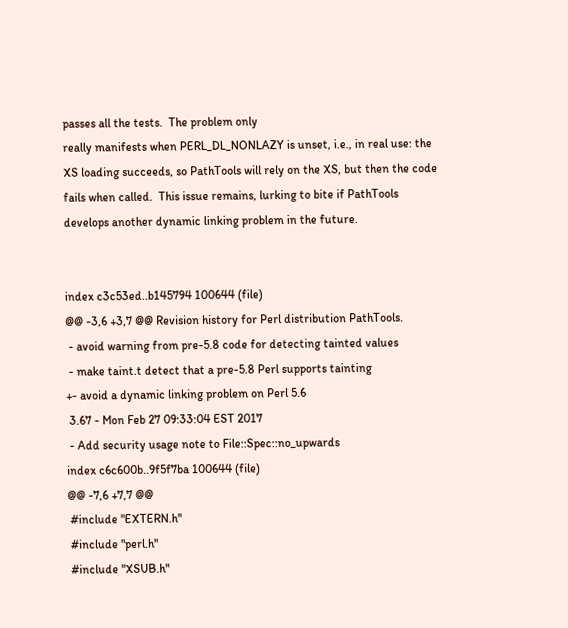passes all the tests.  The problem only
really manifests when PERL_DL_NONLAZY is unset, i.e., in real use: the
XS loading succeeds, so PathTools will rely on the XS, but then the code
fails when called.  This issue remains, lurking to bite if PathTools
develops another dynamic linking problem in the future.


index c3c53ed..b145794 100644 (file)
@@ -3,6 +3,7 @@ Revision history for Perl distribution PathTools.
 - avoid warning from pre-5.8 code for detecting tainted values
 - make taint.t detect that a pre-5.8 Perl supports tainting
+- avoid a dynamic linking problem on Perl 5.6
 3.67 - Mon Feb 27 09:33:04 EST 2017
 - Add security usage note to File::Spec::no_upwards
index c6c600b..9f5f7ba 100644 (file)
@@ -7,6 +7,7 @@
 #include "EXTERN.h"
 #include "perl.h"
 #include "XSUB.h"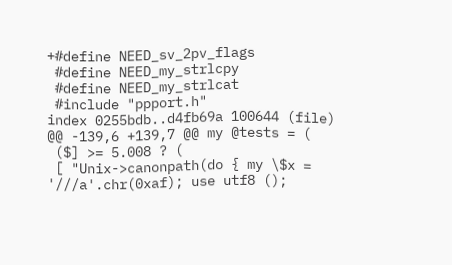+#define NEED_sv_2pv_flags
 #define NEED_my_strlcpy
 #define NEED_my_strlcat
 #include "ppport.h"
index 0255bdb..d4fb69a 100644 (file)
@@ -139,6 +139,7 @@ my @tests = (
 ($] >= 5.008 ? (
 [ "Unix->canonpath(do { my \$x = '///a'.chr(0xaf); use utf8 ();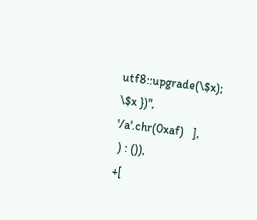utf8::upgrade(\$x); \$x })",   '/a'.chr(0xaf)   ],
 ) : ()),
+[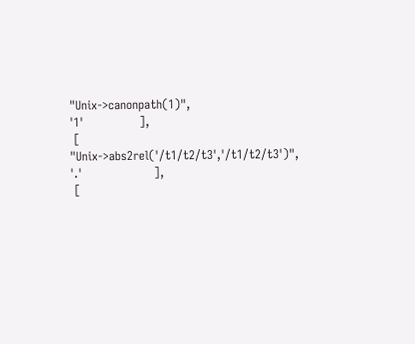"Unix->canonpath(1)",                        '1'              ],
 [  "Unix->abs2rel('/t1/t2/t3','/t1/t2/t3')",          '.'                  ],
 [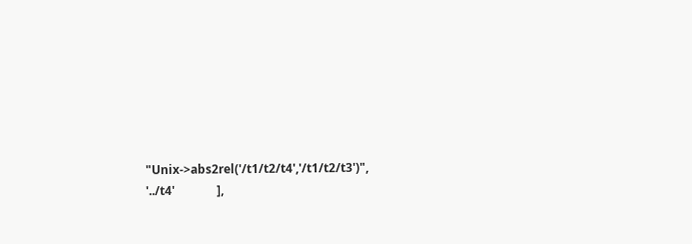"Unix->abs2rel('/t1/t2/t4','/t1/t2/t3')",          '../t4'              ],